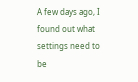A few days ago, I found out what settings need to be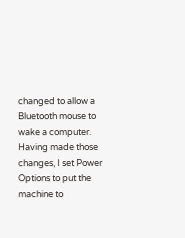changed to allow a Bluetooth mouse to wake a computer. Having made those changes, I set Power Options to put the machine to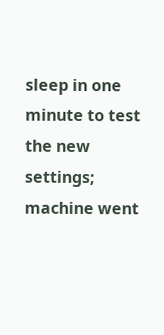sleep in one minute to test the new settings; machine went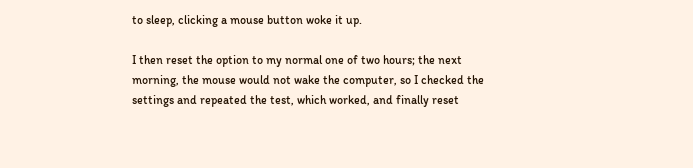to sleep, clicking a mouse button woke it up.

I then reset the option to my normal one of two hours; the next morning, the mouse would not wake the computer, so I checked the settings and repeated the test, which worked, and finally reset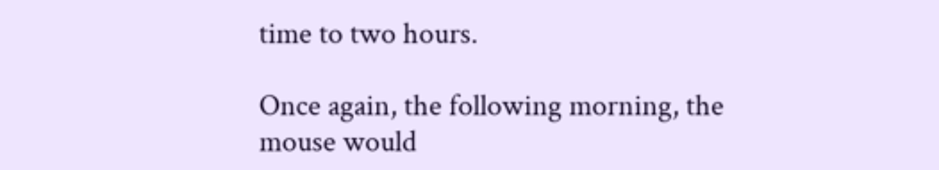time to two hours.

Once again, the following morning, the mouse would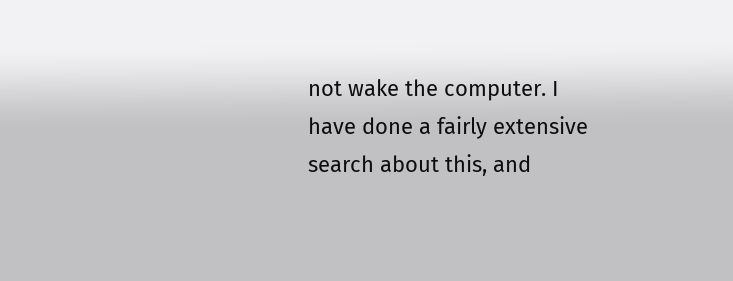not wake the computer. I have done a fairly extensive search about this, and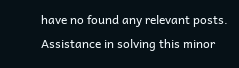have no found any relevant posts. Assistance in solving this minor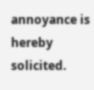annoyance is hereby solicited.